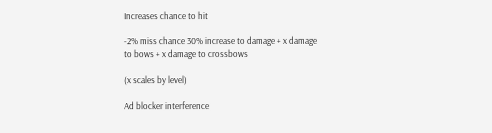Increases chance to hit

-2% miss chance 30% increase to damage + x damage to bows + x damage to crossbows

(x scales by level)

Ad blocker interference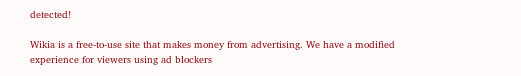detected!

Wikia is a free-to-use site that makes money from advertising. We have a modified experience for viewers using ad blockers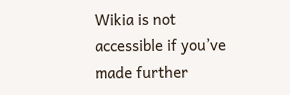Wikia is not accessible if you’ve made further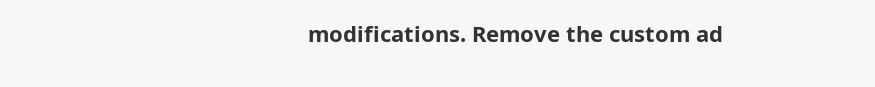modifications. Remove the custom ad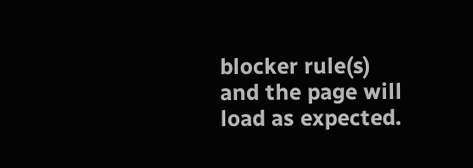blocker rule(s) and the page will load as expected.